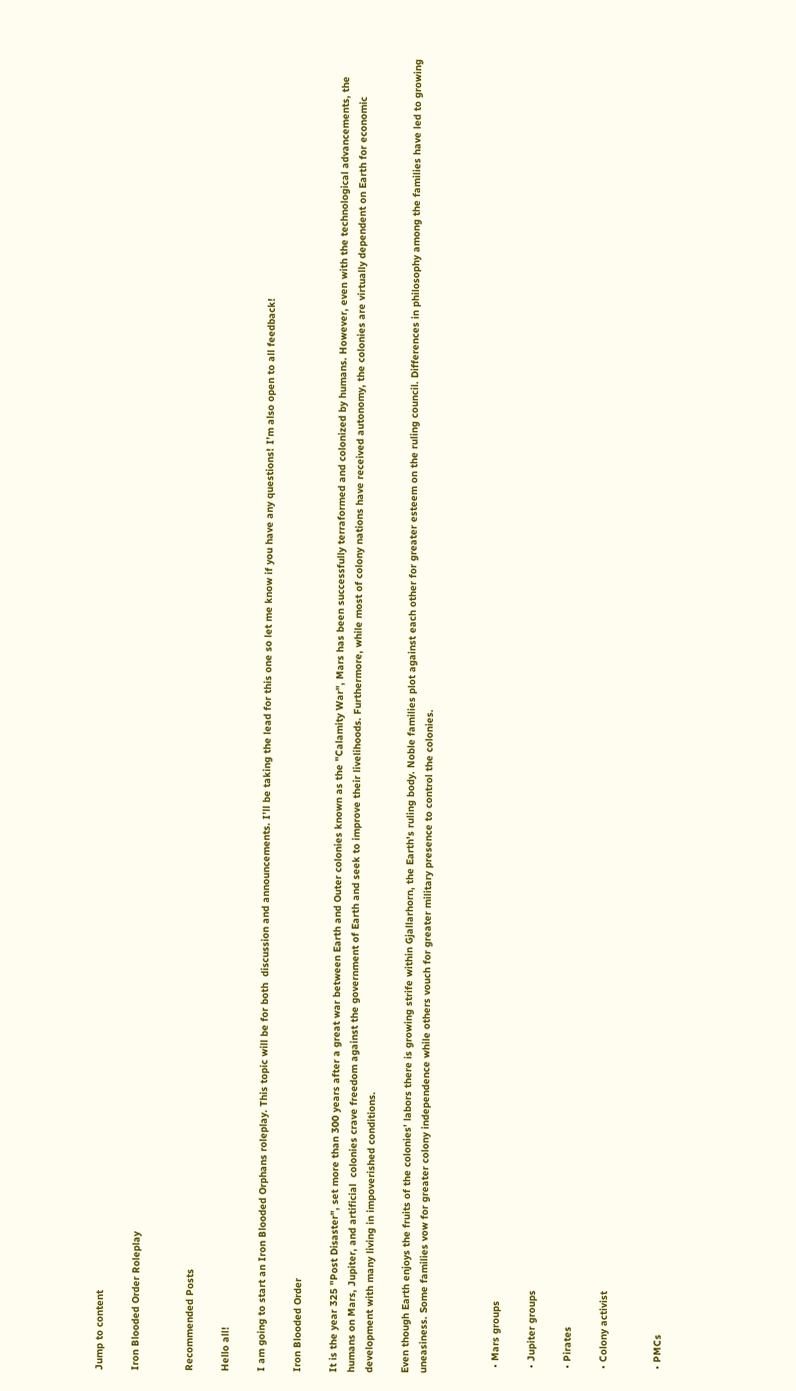Jump to content

Iron Blooded Order Roleplay


Recommended Posts

Hello all!

I am going to start an Iron Blooded Orphans roleplay. This topic will be for both  discussion and announcements. I’ll be taking the lead for this one so let me know if you have any questions! I’m also open to all feedback!

Iron Blooded Order

It is the year 325 "Post Disaster", set more than 300 years after a great war between Earth and Outer colonies known as the "Calamity War", Mars has been successfully terraformed and colonized by humans. However, even with the technological advancements, the humans on Mars, Jupiter, and artificial  colonies crave freedom against the government of Earth and seek to improve their livelihoods. Furthermore, while most of colony nations have received autonomy, the colonies are virtually dependent on Earth for economic development with many living in impoverished conditions.

Even though Earth enjoys the fruits of the colonies’ labors there is growing strife within Gjallarhorn, the Earth's ruling body. Noble families plot against each other for greater esteem on the ruling council. Differences in philosophy among the families have led to growing uneasiness. Some families vow for greater colony independence while others vouch for greater military presence to control the colonies.



  • Mars groups

  • Jupiter groups

  • Pirates

  • Colony activist


  • PMCs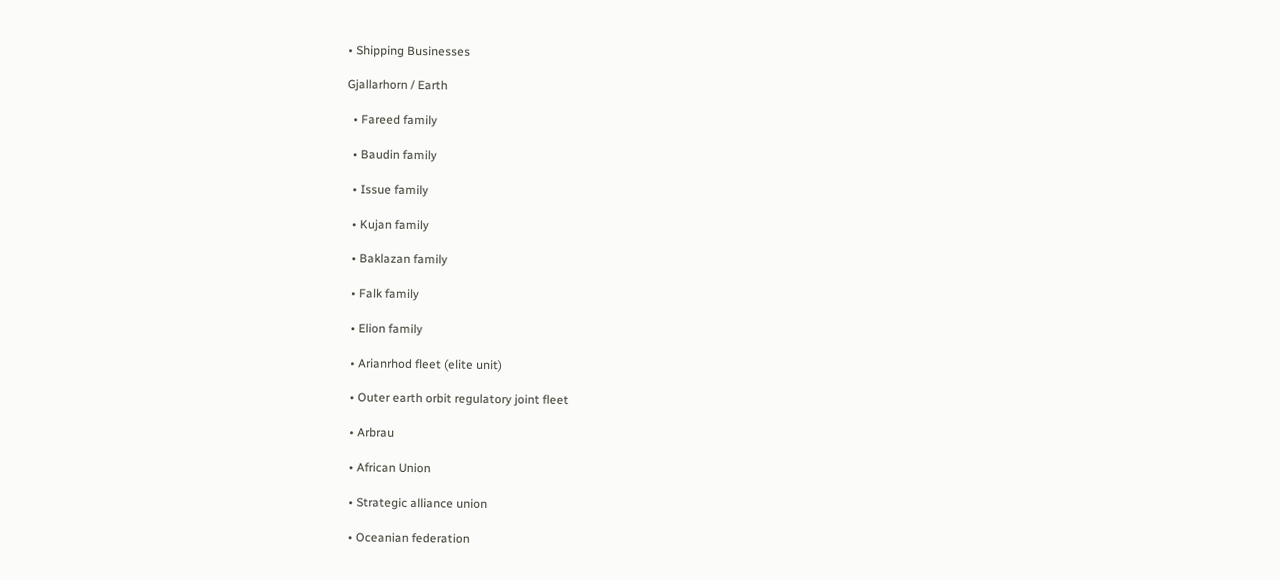• Shipping Businesses

Gjallarhorn / Earth

  • Fareed family

  • Baudin family

  • Issue family

  • Kujan family

  • Baklazan family

  • Falk family

  • Elion family

  • Arianrhod fleet (elite unit)

  • Outer earth orbit regulatory joint fleet

  • Arbrau

  • African Union

  • Strategic alliance union

  • Oceanian federation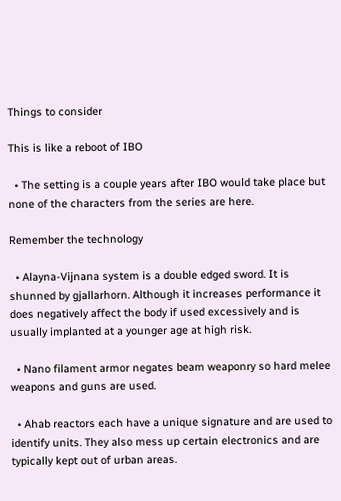Things to consider

This is like a reboot of IBO

  • The setting is a couple years after IBO would take place but none of the characters from the series are here.

Remember the technology

  • Alayna-Vijnana system is a double edged sword. It is shunned by gjallarhorn. Although it increases performance it does negatively affect the body if used excessively and is usually implanted at a younger age at high risk.

  • Nano filament armor negates beam weaponry so hard melee weapons and guns are used.

  • Ahab reactors each have a unique signature and are used to identify units. They also mess up certain electronics and are typically kept out of urban areas.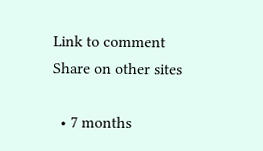Link to comment
Share on other sites

  • 7 months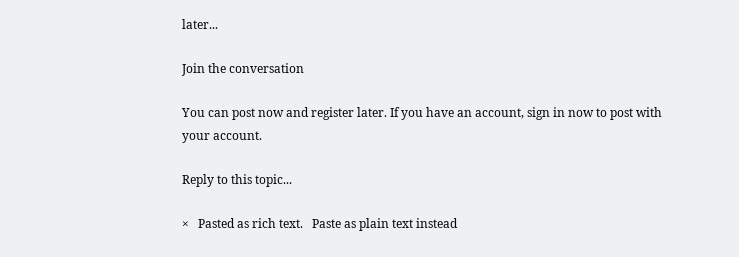later...

Join the conversation

You can post now and register later. If you have an account, sign in now to post with your account.

Reply to this topic...

×   Pasted as rich text.   Paste as plain text instead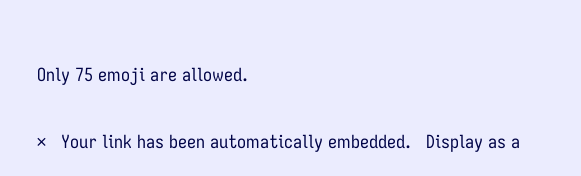Only 75 emoji are allowed.

×   Your link has been automatically embedded.   Display as a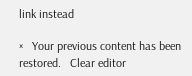link instead

×   Your previous content has been restored.   Clear editor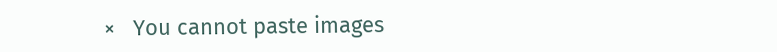×   You cannot paste images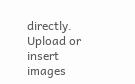directly. Upload or insert images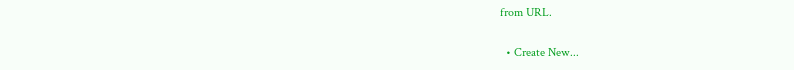from URL.

  • Create New...